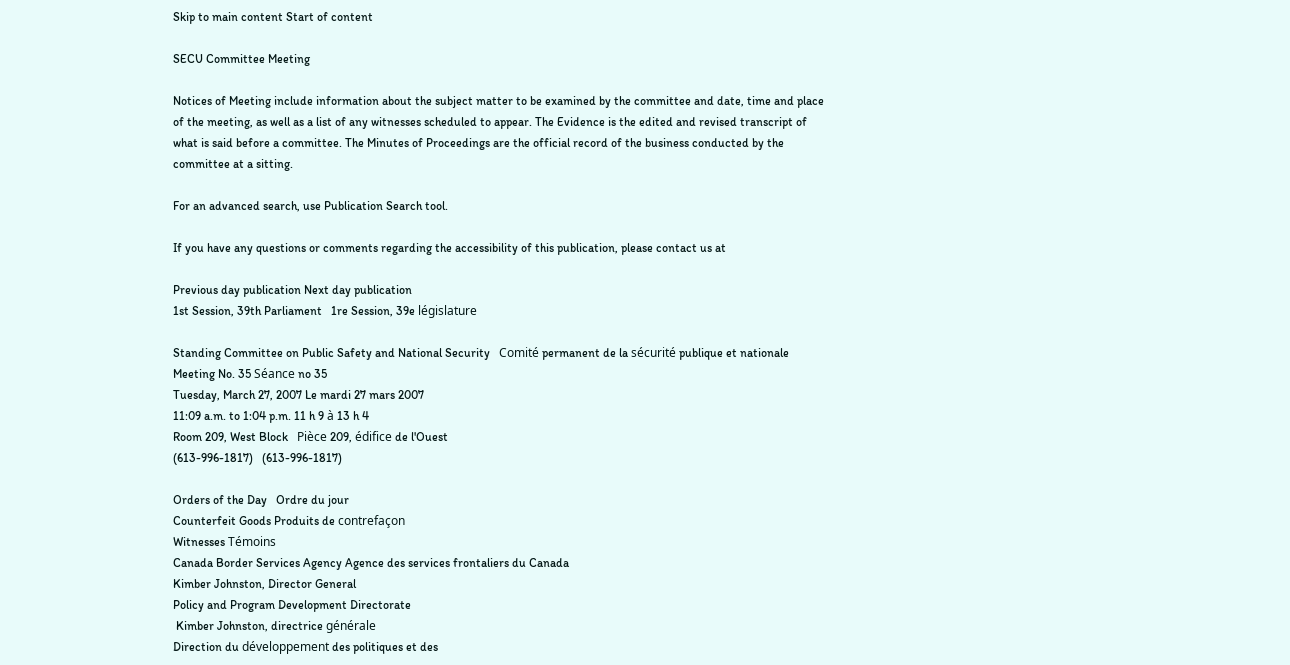Skip to main content Start of content

SECU Committee Meeting

Notices of Meeting include information about the subject matter to be examined by the committee and date, time and place of the meeting, as well as a list of any witnesses scheduled to appear. The Evidence is the edited and revised transcript of what is said before a committee. The Minutes of Proceedings are the official record of the business conducted by the committee at a sitting.

For an advanced search, use Publication Search tool.

If you have any questions or comments regarding the accessibility of this publication, please contact us at

Previous day publication Next day publication
1st Session, 39th Parliament   1re Session, 39e législature

Standing Committee on Public Safety and National Security   Comité permanent de la sécurité publique et nationale
Meeting No. 35 Séance no 35
Tuesday, March 27, 2007 Le mardi 27 mars 2007
11:09 a.m. to 1:04 p.m. 11 h 9 à 13 h 4
Room 209, West Block   Pièce 209, édifice de l'Ouest
(613-996-1817)   (613-996-1817)

Orders of the Day   Ordre du jour
Counterfeit Goods Produits de contrefaçon
Witnesses Témoins
Canada Border Services Agency Agence des services frontaliers du Canada
Kimber Johnston, Director General
Policy and Program Development Directorate
 Kimber Johnston, directrice générale
Direction du développement des politiques et des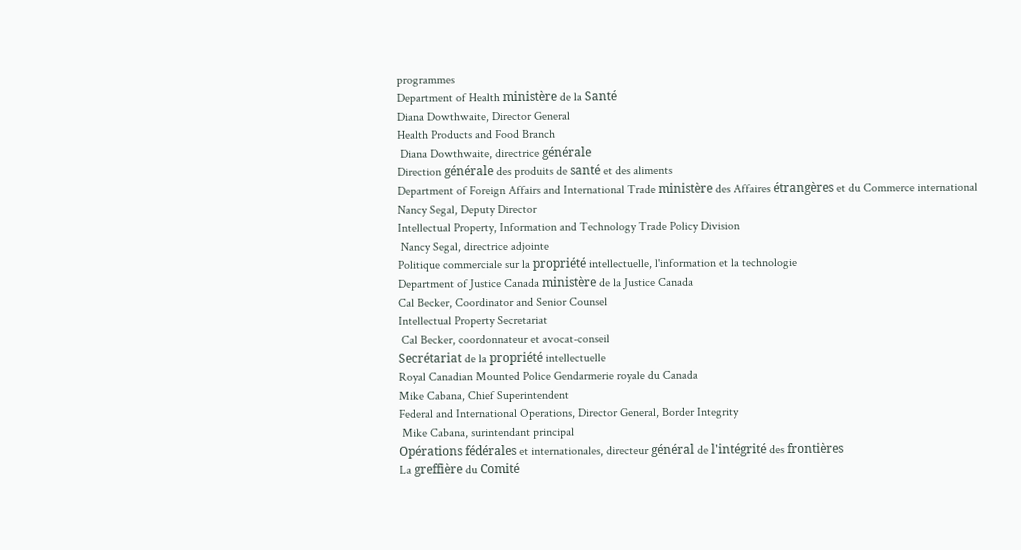programmes
Department of Health ministère de la Santé
Diana Dowthwaite, Director General
Health Products and Food Branch
 Diana Dowthwaite, directrice générale
Direction générale des produits de santé et des aliments
Department of Foreign Affairs and International Trade ministère des Affaires étrangères et du Commerce international
Nancy Segal, Deputy Director
Intellectual Property, Information and Technology Trade Policy Division
 Nancy Segal, directrice adjointe
Politique commerciale sur la propriété intellectuelle, l'information et la technologie
Department of Justice Canada ministère de la Justice Canada
Cal Becker, Coordinator and Senior Counsel
Intellectual Property Secretariat
 Cal Becker, coordonnateur et avocat-conseil
Secrétariat de la propriété intellectuelle
Royal Canadian Mounted Police Gendarmerie royale du Canada
Mike Cabana, Chief Superintendent
Federal and International Operations, Director General, Border Integrity
 Mike Cabana, surintendant principal
Opérations fédérales et internationales, directeur général de l'intégrité des frontières
La greffière du Comité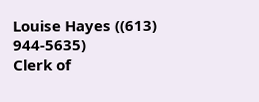Louise Hayes ((613) 944-5635)
Clerk of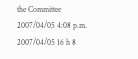the Committee
2007/04/05 4:08 p.m.   2007/04/05 16 h 8